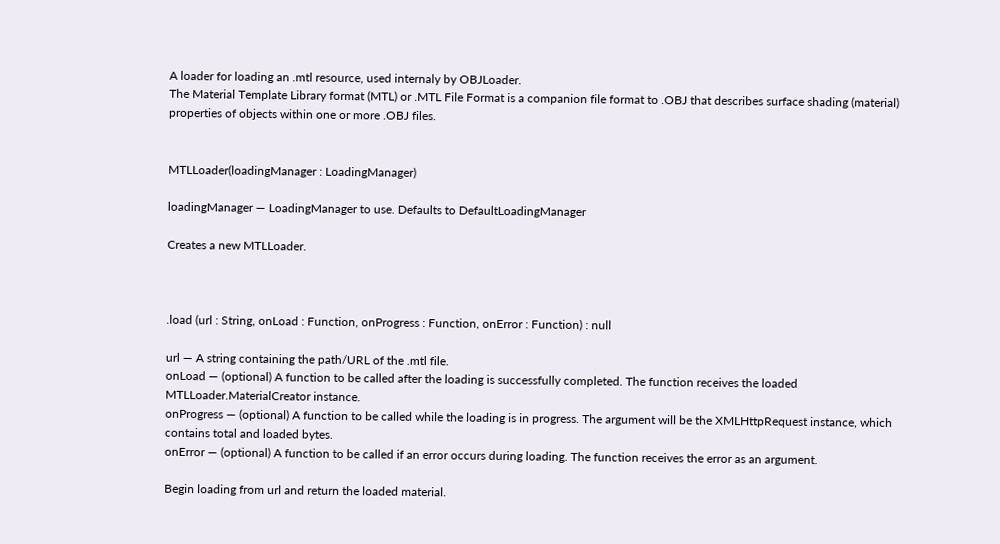A loader for loading an .mtl resource, used internaly by OBJLoader.
The Material Template Library format (MTL) or .MTL File Format is a companion file format to .OBJ that describes surface shading (material) properties of objects within one or more .OBJ files.


MTLLoader(loadingManager : LoadingManager)

loadingManager — LoadingManager to use. Defaults to DefaultLoadingManager

Creates a new MTLLoader.



.load (url : String, onLoad : Function, onProgress : Function, onError : Function) : null

url — A string containing the path/URL of the .mtl file.
onLoad — (optional) A function to be called after the loading is successfully completed. The function receives the loaded MTLLoader.MaterialCreator instance.
onProgress — (optional) A function to be called while the loading is in progress. The argument will be the XMLHttpRequest instance, which contains total and loaded bytes.
onError — (optional) A function to be called if an error occurs during loading. The function receives the error as an argument.

Begin loading from url and return the loaded material.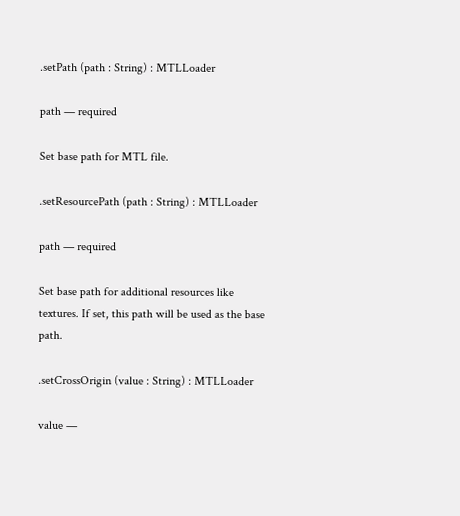.setPath (path : String) : MTLLoader

path — required

Set base path for MTL file.

.setResourcePath (path : String) : MTLLoader

path — required

Set base path for additional resources like textures. If set, this path will be used as the base path.

.setCrossOrigin (value : String) : MTLLoader

value —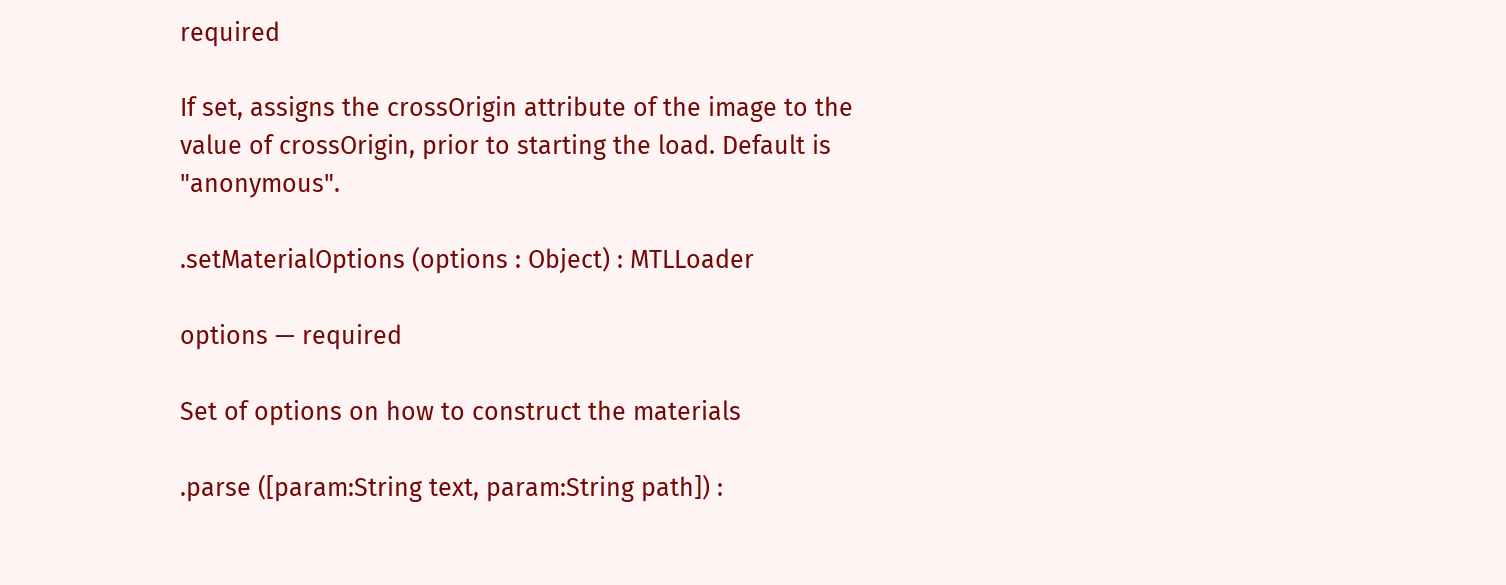required

If set, assigns the crossOrigin attribute of the image to the value of crossOrigin, prior to starting the load. Default is "anonymous".

.setMaterialOptions (options : Object) : MTLLoader

options — required

Set of options on how to construct the materials

.parse ([param:String text, param:String path]) :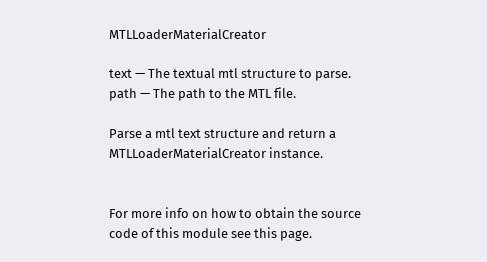MTLLoaderMaterialCreator

text — The textual mtl structure to parse. path — The path to the MTL file.

Parse a mtl text structure and return a MTLLoaderMaterialCreator instance.


For more info on how to obtain the source code of this module see this page.